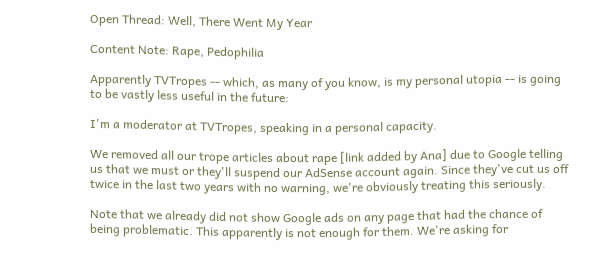Open Thread: Well, There Went My Year

Content Note: Rape, Pedophilia

Apparently TVTropes -- which, as many of you know, is my personal utopia -- is going to be vastly less useful in the future:

I'm a moderator at TVTropes, speaking in a personal capacity.

We removed all our trope articles about rape [link added by Ana] due to Google telling us that we must or they'll suspend our AdSense account again. Since they've cut us off twice in the last two years with no warning, we're obviously treating this seriously.

Note that we already did not show Google ads on any page that had the chance of being problematic. This apparently is not enough for them. We're asking for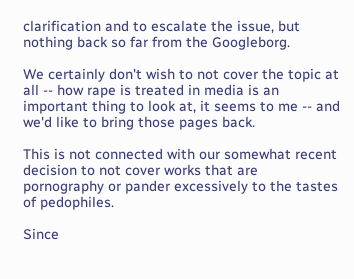clarification and to escalate the issue, but nothing back so far from the Googleborg.

We certainly don't wish to not cover the topic at all -- how rape is treated in media is an important thing to look at, it seems to me -- and we'd like to bring those pages back.

This is not connected with our somewhat recent decision to not cover works that are pornography or pander excessively to the tastes of pedophiles.

Since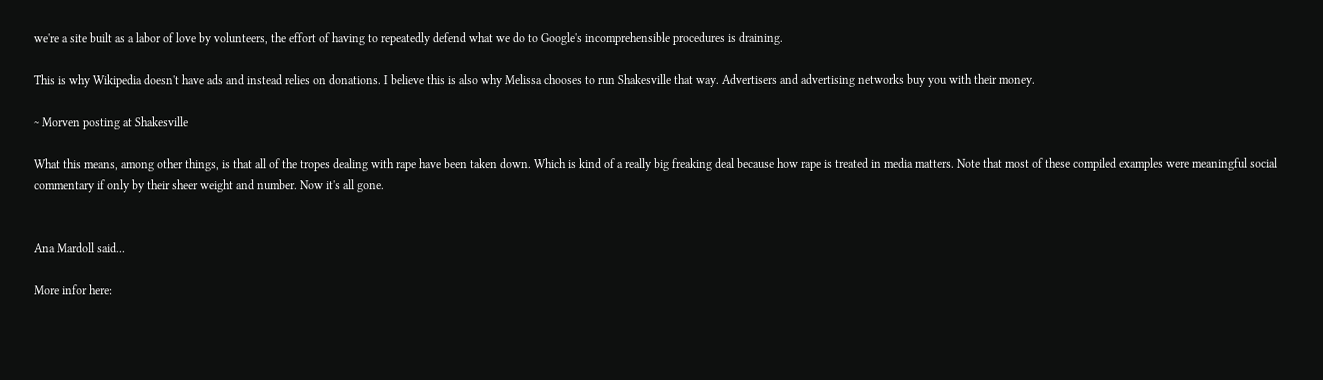we're a site built as a labor of love by volunteers, the effort of having to repeatedly defend what we do to Google's incomprehensible procedures is draining.

This is why Wikipedia doesn't have ads and instead relies on donations. I believe this is also why Melissa chooses to run Shakesville that way. Advertisers and advertising networks buy you with their money.

~ Morven posting at Shakesville

What this means, among other things, is that all of the tropes dealing with rape have been taken down. Which is kind of a really big freaking deal because how rape is treated in media matters. Note that most of these compiled examples were meaningful social commentary if only by their sheer weight and number. Now it's all gone.


Ana Mardoll said...

More infor here: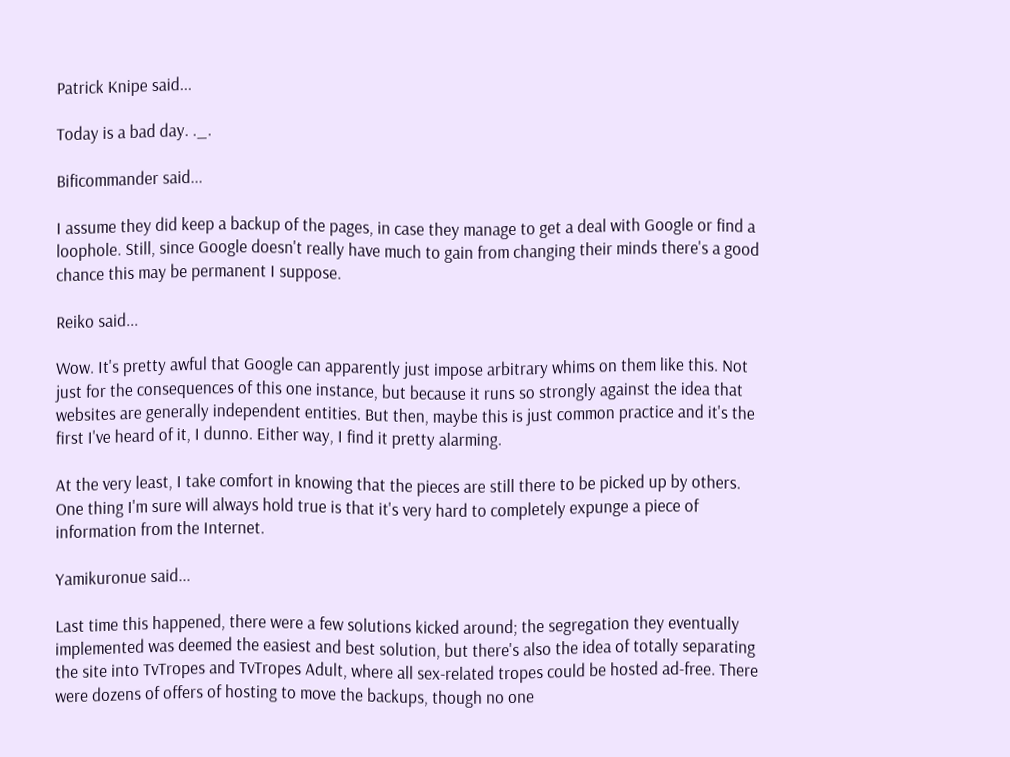Patrick Knipe said...

Today is a bad day. ._.

Bificommander said...

I assume they did keep a backup of the pages, in case they manage to get a deal with Google or find a loophole. Still, since Google doesn't really have much to gain from changing their minds there's a good chance this may be permanent I suppose.

Reiko said...

Wow. It's pretty awful that Google can apparently just impose arbitrary whims on them like this. Not just for the consequences of this one instance, but because it runs so strongly against the idea that websites are generally independent entities. But then, maybe this is just common practice and it's the first I've heard of it, I dunno. Either way, I find it pretty alarming.

At the very least, I take comfort in knowing that the pieces are still there to be picked up by others. One thing I'm sure will always hold true is that it's very hard to completely expunge a piece of information from the Internet.

Yamikuronue said...

Last time this happened, there were a few solutions kicked around; the segregation they eventually implemented was deemed the easiest and best solution, but there's also the idea of totally separating the site into TvTropes and TvTropes Adult, where all sex-related tropes could be hosted ad-free. There were dozens of offers of hosting to move the backups, though no one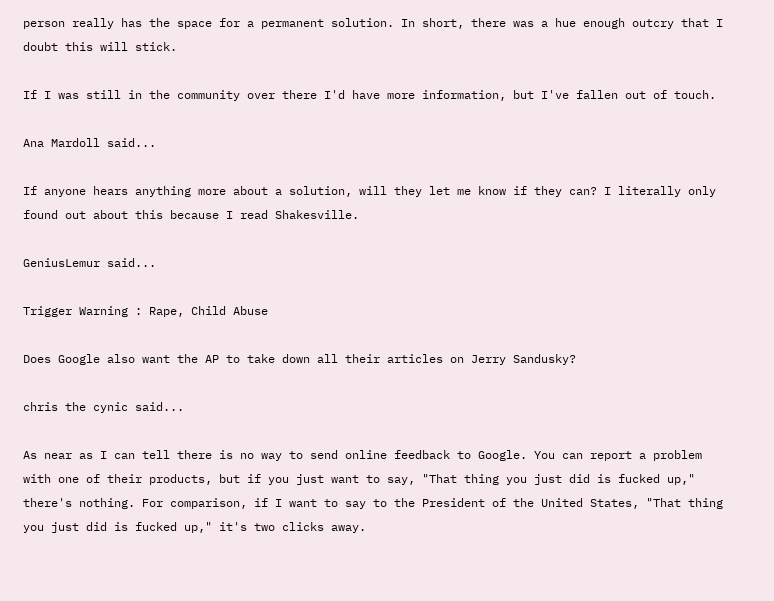person really has the space for a permanent solution. In short, there was a hue enough outcry that I doubt this will stick.

If I was still in the community over there I'd have more information, but I've fallen out of touch.

Ana Mardoll said...

If anyone hears anything more about a solution, will they let me know if they can? I literally only found out about this because I read Shakesville.

GeniusLemur said...

Trigger Warning : Rape, Child Abuse

Does Google also want the AP to take down all their articles on Jerry Sandusky?

chris the cynic said...

As near as I can tell there is no way to send online feedback to Google. You can report a problem with one of their products, but if you just want to say, "That thing you just did is fucked up," there's nothing. For comparison, if I want to say to the President of the United States, "That thing you just did is fucked up," it's two clicks away.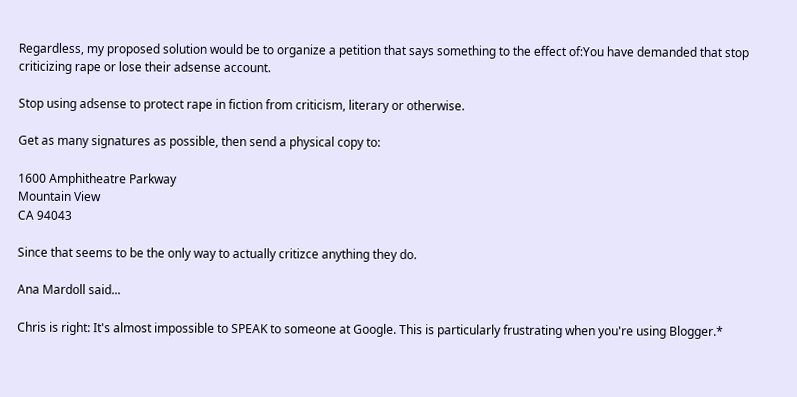Regardless, my proposed solution would be to organize a petition that says something to the effect of:You have demanded that stop criticizing rape or lose their adsense account.

Stop using adsense to protect rape in fiction from criticism, literary or otherwise.

Get as many signatures as possible, then send a physical copy to:

1600 Amphitheatre Parkway
Mountain View
CA 94043

Since that seems to be the only way to actually critizce anything they do.

Ana Mardoll said...

Chris is right: It's almost impossible to SPEAK to someone at Google. This is particularly frustrating when you're using Blogger.*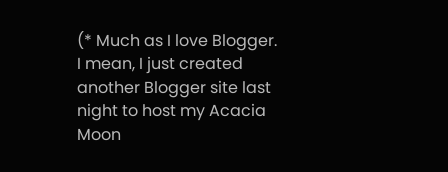(* Much as I love Blogger. I mean, I just created another Blogger site last night to host my Acacia Moon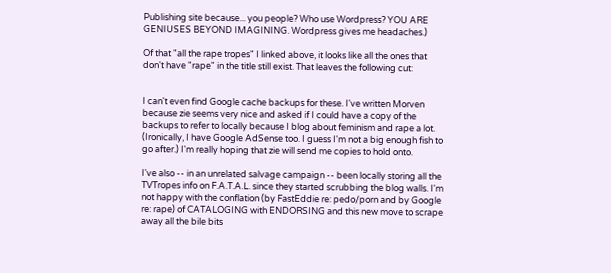Publishing site because... you people? Who use Wordpress? YOU ARE GENIUSES BEYOND IMAGINING. Wordpress gives me headaches.)

Of that "all the rape tropes" I linked above, it looks like all the ones that don't have "rape" in the title still exist. That leaves the following cut:


I can't even find Google cache backups for these. I've written Morven because zie seems very nice and asked if I could have a copy of the backups to refer to locally because I blog about feminism and rape a lot. (Ironically, I have Google AdSense too. I guess I'm not a big enough fish to go after.) I'm really hoping that zie will send me copies to hold onto.

I've also -- in an unrelated salvage campaign -- been locally storing all the TVTropes info on F.A.T.A.L. since they started scrubbing the blog walls. I'm not happy with the conflation (by FastEddie re: pedo/porn and by Google re: rape) of CATALOGING with ENDORSING and this new move to scrape away all the bile bits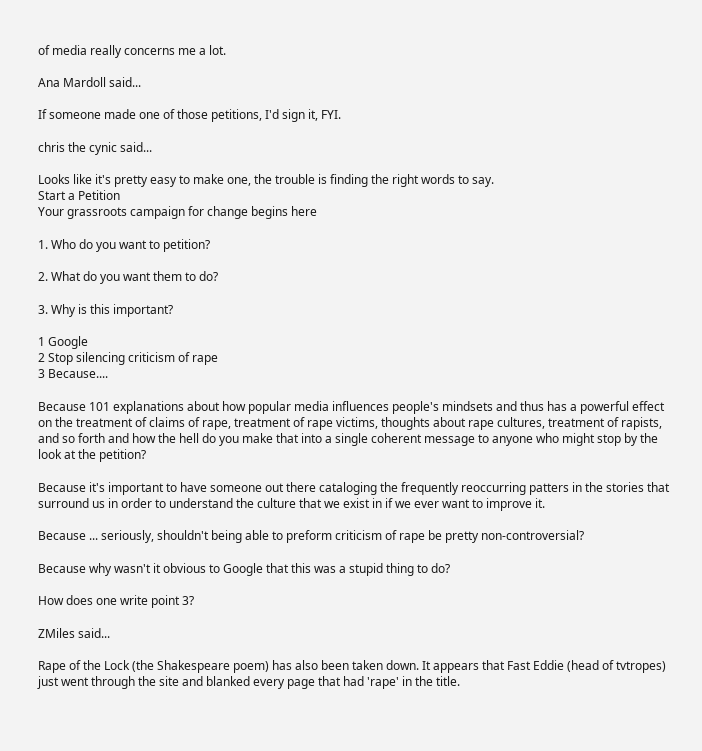of media really concerns me a lot.

Ana Mardoll said...

If someone made one of those petitions, I'd sign it, FYI.

chris the cynic said...

Looks like it's pretty easy to make one, the trouble is finding the right words to say.
Start a Petition
Your grassroots campaign for change begins here

1. Who do you want to petition?

2. What do you want them to do?

3. Why is this important?

1 Google
2 Stop silencing criticism of rape
3 Because....

Because 101 explanations about how popular media influences people's mindsets and thus has a powerful effect on the treatment of claims of rape, treatment of rape victims, thoughts about rape cultures, treatment of rapists, and so forth and how the hell do you make that into a single coherent message to anyone who might stop by the look at the petition?

Because it's important to have someone out there cataloging the frequently reoccurring patters in the stories that surround us in order to understand the culture that we exist in if we ever want to improve it.

Because ... seriously, shouldn't being able to preform criticism of rape be pretty non-controversial?

Because why wasn't it obvious to Google that this was a stupid thing to do?

How does one write point 3?

ZMiles said...

Rape of the Lock (the Shakespeare poem) has also been taken down. It appears that Fast Eddie (head of tvtropes) just went through the site and blanked every page that had 'rape' in the title.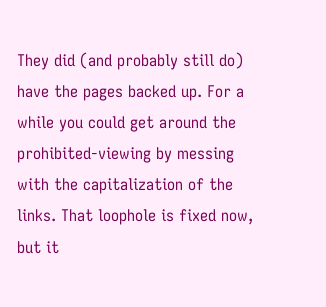They did (and probably still do) have the pages backed up. For a while you could get around the prohibited-viewing by messing with the capitalization of the links. That loophole is fixed now, but it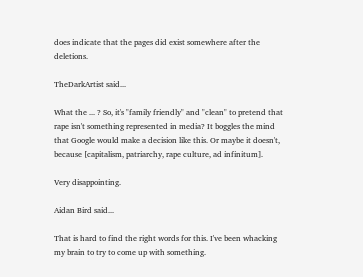does indicate that the pages did exist somewhere after the deletions.

TheDarkArtist said...

What the ... ? So, it's "family friendly" and "clean" to pretend that rape isn't something represented in media? It boggles the mind that Google would make a decision like this. Or maybe it doesn't, because [capitalism, patriarchy, rape culture, ad infinitum].

Very disappointing.

Aidan Bird said...

That is hard to find the right words for this. I've been whacking my brain to try to come up with something.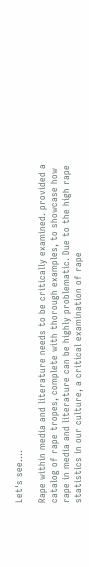Let's see....

Rape within media and literature needs to be critically examined. provided a catalog of rape tropes, complete with thorough examples, to showcase how rape in media and literature can be highly problematic. Due to the high rape statistics in our culture, a critical examination of rape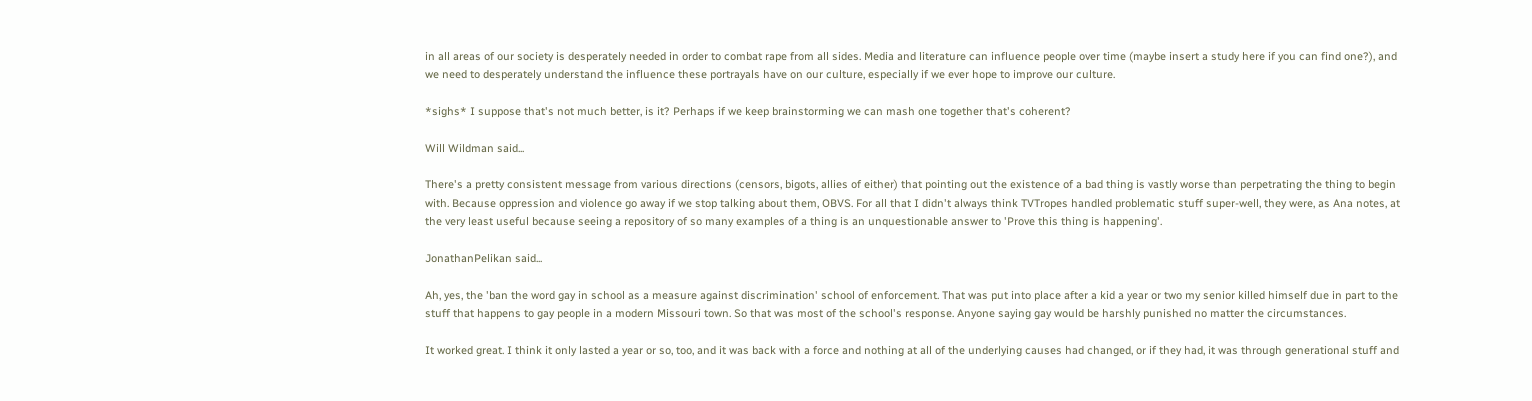in all areas of our society is desperately needed in order to combat rape from all sides. Media and literature can influence people over time (maybe insert a study here if you can find one?), and we need to desperately understand the influence these portrayals have on our culture, especially if we ever hope to improve our culture.

*sighs* I suppose that's not much better, is it? Perhaps if we keep brainstorming we can mash one together that's coherent?

Will Wildman said...

There's a pretty consistent message from various directions (censors, bigots, allies of either) that pointing out the existence of a bad thing is vastly worse than perpetrating the thing to begin with. Because oppression and violence go away if we stop talking about them, OBVS. For all that I didn't always think TVTropes handled problematic stuff super-well, they were, as Ana notes, at the very least useful because seeing a repository of so many examples of a thing is an unquestionable answer to 'Prove this thing is happening'.

JonathanPelikan said...

Ah, yes, the 'ban the word gay in school as a measure against discrimination' school of enforcement. That was put into place after a kid a year or two my senior killed himself due in part to the stuff that happens to gay people in a modern Missouri town. So that was most of the school's response. Anyone saying gay would be harshly punished no matter the circumstances.

It worked great. I think it only lasted a year or so, too, and it was back with a force and nothing at all of the underlying causes had changed, or if they had, it was through generational stuff and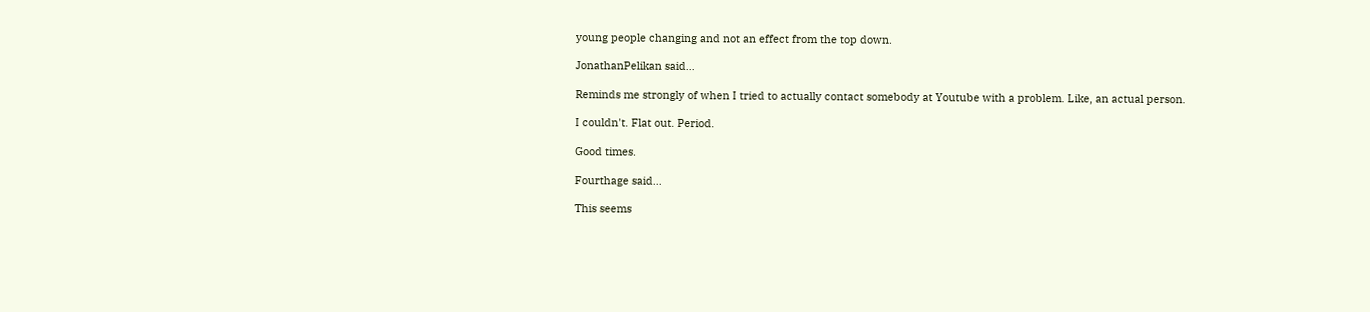young people changing and not an effect from the top down.

JonathanPelikan said...

Reminds me strongly of when I tried to actually contact somebody at Youtube with a problem. Like, an actual person.

I couldn't. Flat out. Period.

Good times.

Fourthage said...

This seems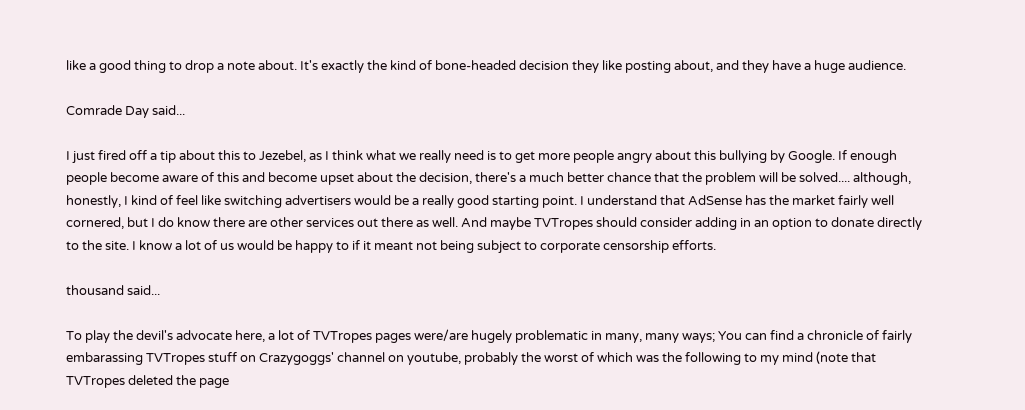like a good thing to drop a note about. It's exactly the kind of bone-headed decision they like posting about, and they have a huge audience.

Comrade Day said...

I just fired off a tip about this to Jezebel, as I think what we really need is to get more people angry about this bullying by Google. If enough people become aware of this and become upset about the decision, there's a much better chance that the problem will be solved.... although, honestly, I kind of feel like switching advertisers would be a really good starting point. I understand that AdSense has the market fairly well cornered, but I do know there are other services out there as well. And maybe TVTropes should consider adding in an option to donate directly to the site. I know a lot of us would be happy to if it meant not being subject to corporate censorship efforts.

thousand said...

To play the devil's advocate here, a lot of TVTropes pages were/are hugely problematic in many, many ways; You can find a chronicle of fairly embarassing TVTropes stuff on Crazygoggs' channel on youtube, probably the worst of which was the following to my mind (note that TVTropes deleted the page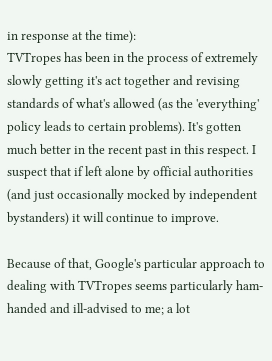in response at the time):
TVTropes has been in the process of extremely slowly getting it's act together and revising standards of what's allowed (as the 'everything' policy leads to certain problems). It's gotten much better in the recent past in this respect. I suspect that if left alone by official authorities (and just occasionally mocked by independent bystanders) it will continue to improve.

Because of that, Google's particular approach to dealing with TVTropes seems particularly ham-handed and ill-advised to me; a lot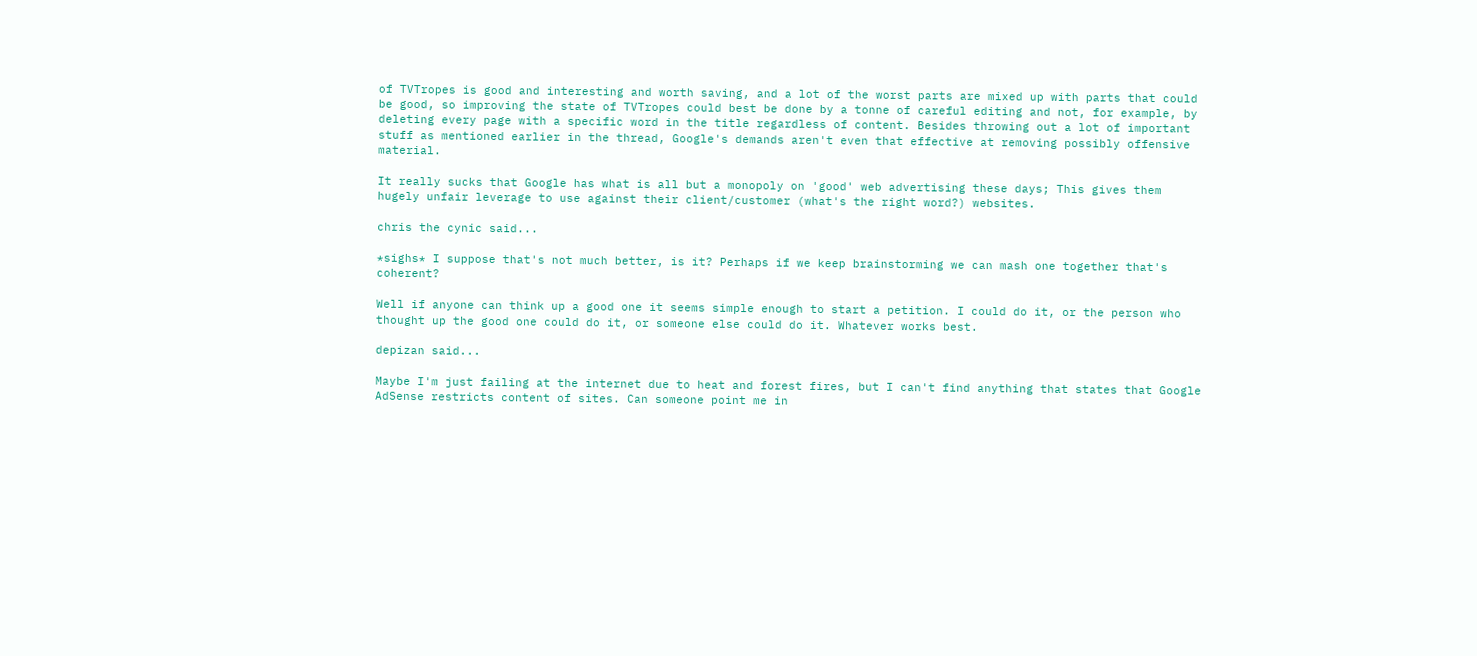of TVTropes is good and interesting and worth saving, and a lot of the worst parts are mixed up with parts that could be good, so improving the state of TVTropes could best be done by a tonne of careful editing and not, for example, by deleting every page with a specific word in the title regardless of content. Besides throwing out a lot of important stuff as mentioned earlier in the thread, Google's demands aren't even that effective at removing possibly offensive material.

It really sucks that Google has what is all but a monopoly on 'good' web advertising these days; This gives them hugely unfair leverage to use against their client/customer (what's the right word?) websites.

chris the cynic said...

*sighs* I suppose that's not much better, is it? Perhaps if we keep brainstorming we can mash one together that's coherent?

Well if anyone can think up a good one it seems simple enough to start a petition. I could do it, or the person who thought up the good one could do it, or someone else could do it. Whatever works best.

depizan said...

Maybe I'm just failing at the internet due to heat and forest fires, but I can't find anything that states that Google AdSense restricts content of sites. Can someone point me in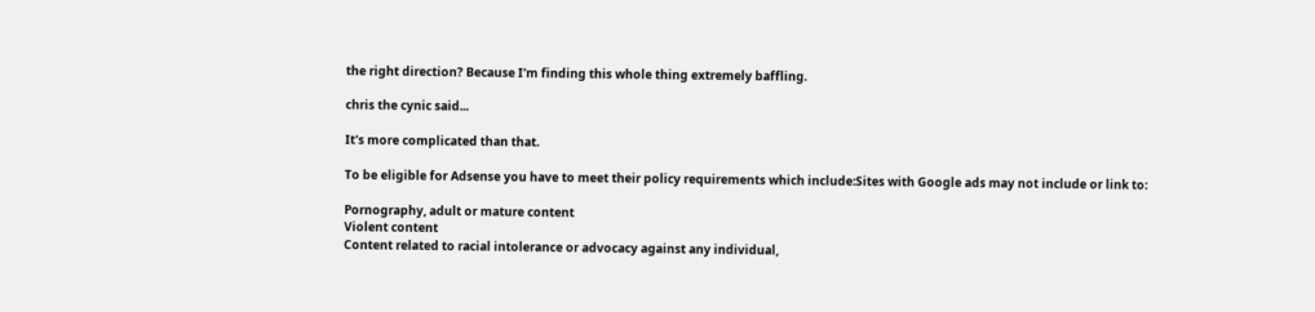the right direction? Because I'm finding this whole thing extremely baffling.

chris the cynic said...

It's more complicated than that.

To be eligible for Adsense you have to meet their policy requirements which include:Sites with Google ads may not include or link to:

Pornography, adult or mature content
Violent content
Content related to racial intolerance or advocacy against any individual,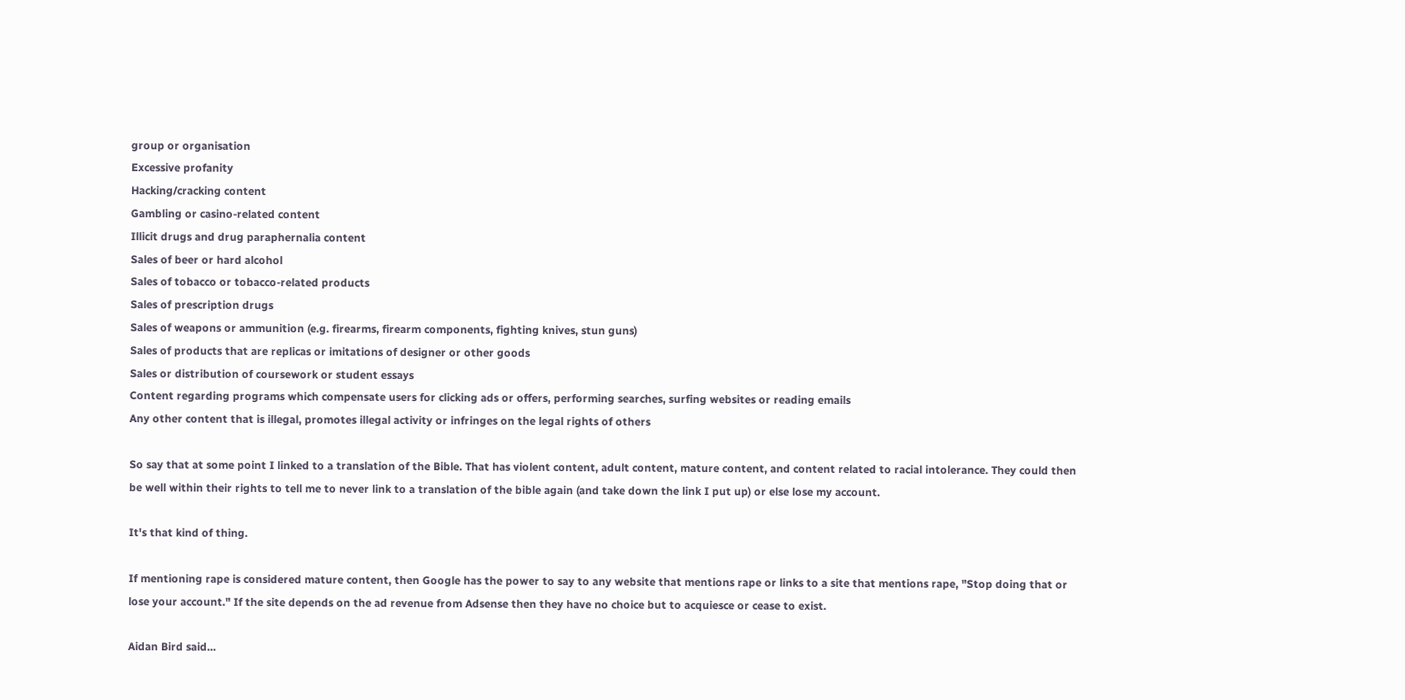group or organisation
Excessive profanity
Hacking/cracking content
Gambling or casino-related content
Illicit drugs and drug paraphernalia content
Sales of beer or hard alcohol
Sales of tobacco or tobacco-related products
Sales of prescription drugs
Sales of weapons or ammunition (e.g. firearms, firearm components, fighting knives, stun guns)
Sales of products that are replicas or imitations of designer or other goods
Sales or distribution of coursework or student essays
Content regarding programs which compensate users for clicking ads or offers, performing searches, surfing websites or reading emails
Any other content that is illegal, promotes illegal activity or infringes on the legal rights of others

So say that at some point I linked to a translation of the Bible. That has violent content, adult content, mature content, and content related to racial intolerance. They could then be well within their rights to tell me to never link to a translation of the bible again (and take down the link I put up) or else lose my account.

It's that kind of thing.

If mentioning rape is considered mature content, then Google has the power to say to any website that mentions rape or links to a site that mentions rape, "Stop doing that or lose your account." If the site depends on the ad revenue from Adsense then they have no choice but to acquiesce or cease to exist.

Aidan Bird said...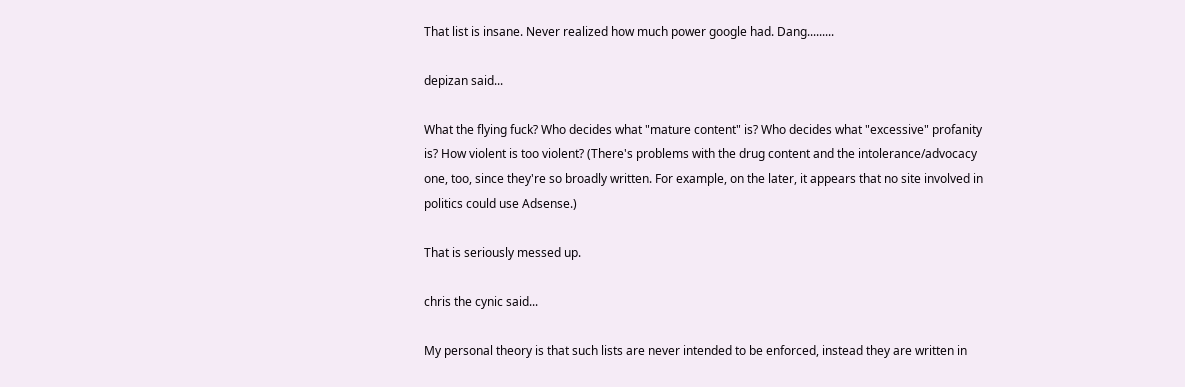That list is insane. Never realized how much power google had. Dang.........

depizan said...

What the flying fuck? Who decides what "mature content" is? Who decides what "excessive" profanity is? How violent is too violent? (There's problems with the drug content and the intolerance/advocacy one, too, since they're so broadly written. For example, on the later, it appears that no site involved in politics could use Adsense.)

That is seriously messed up.

chris the cynic said...

My personal theory is that such lists are never intended to be enforced, instead they are written in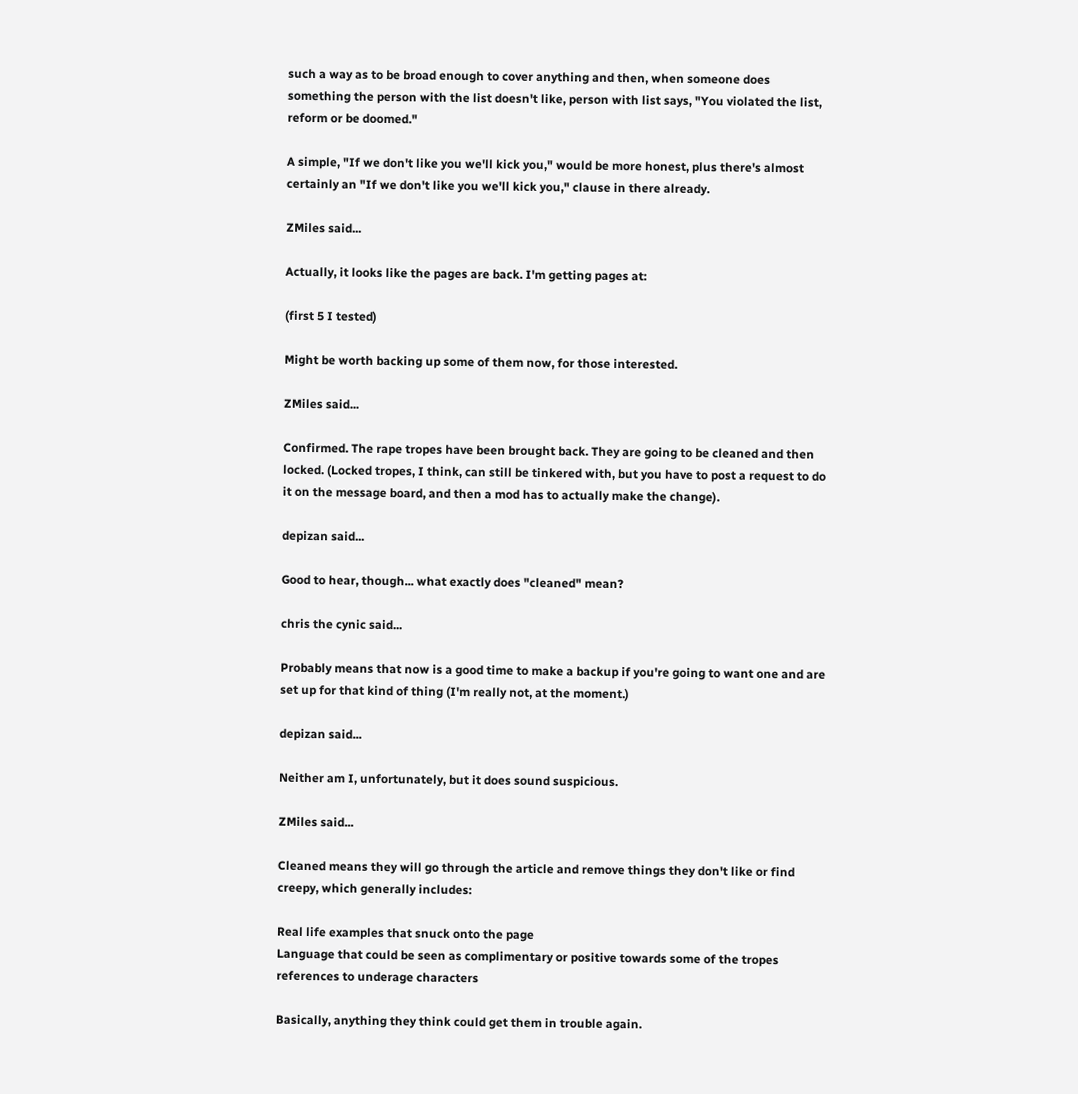such a way as to be broad enough to cover anything and then, when someone does something the person with the list doesn't like, person with list says, "You violated the list, reform or be doomed."

A simple, "If we don't like you we'll kick you," would be more honest, plus there's almost certainly an "If we don't like you we'll kick you," clause in there already.

ZMiles said...

Actually, it looks like the pages are back. I'm getting pages at:

(first 5 I tested)

Might be worth backing up some of them now, for those interested.

ZMiles said...

Confirmed. The rape tropes have been brought back. They are going to be cleaned and then locked. (Locked tropes, I think, can still be tinkered with, but you have to post a request to do it on the message board, and then a mod has to actually make the change).

depizan said...

Good to hear, though... what exactly does "cleaned" mean?

chris the cynic said...

Probably means that now is a good time to make a backup if you're going to want one and are set up for that kind of thing (I'm really not, at the moment.)

depizan said...

Neither am I, unfortunately, but it does sound suspicious.

ZMiles said...

Cleaned means they will go through the article and remove things they don't like or find creepy, which generally includes:

Real life examples that snuck onto the page
Language that could be seen as complimentary or positive towards some of the tropes
references to underage characters

Basically, anything they think could get them in trouble again.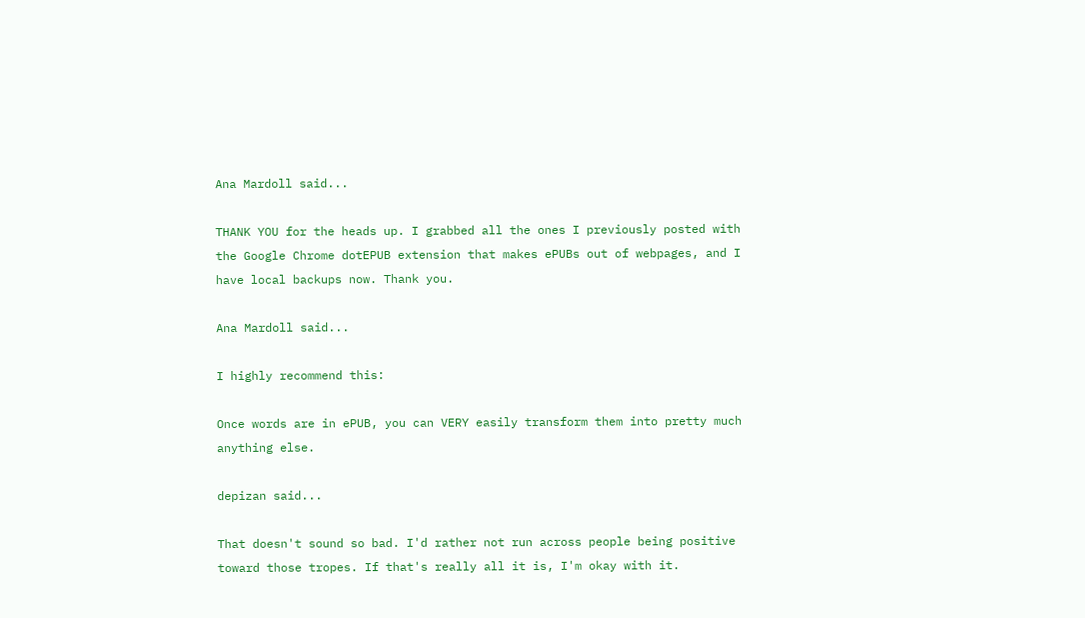Ana Mardoll said...

THANK YOU for the heads up. I grabbed all the ones I previously posted with the Google Chrome dotEPUB extension that makes ePUBs out of webpages, and I have local backups now. Thank you.

Ana Mardoll said...

I highly recommend this:

Once words are in ePUB, you can VERY easily transform them into pretty much anything else.

depizan said...

That doesn't sound so bad. I'd rather not run across people being positive toward those tropes. If that's really all it is, I'm okay with it.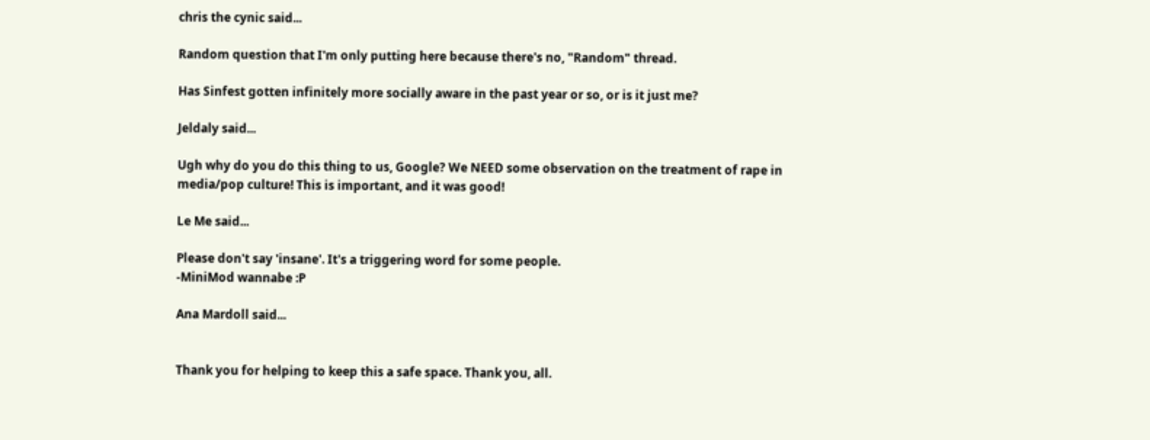chris the cynic said...

Random question that I'm only putting here because there's no, "Random" thread.

Has Sinfest gotten infinitely more socially aware in the past year or so, or is it just me?

Jeldaly said...

Ugh why do you do this thing to us, Google? We NEED some observation on the treatment of rape in media/pop culture! This is important, and it was good!

Le Me said...

Please don't say 'insane'. It's a triggering word for some people.
-MiniMod wannabe :P

Ana Mardoll said...


Thank you for helping to keep this a safe space. Thank you, all.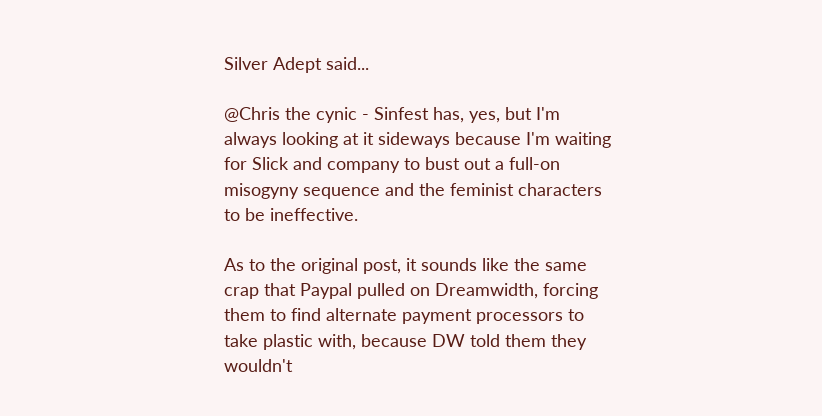Silver Adept said...

@Chris the cynic - Sinfest has, yes, but I'm always looking at it sideways because I'm waiting for Slick and company to bust out a full-on misogyny sequence and the feminist characters to be ineffective.

As to the original post, it sounds like the same crap that Paypal pulled on Dreamwidth, forcing them to find alternate payment processors to take plastic with, because DW told them they wouldn't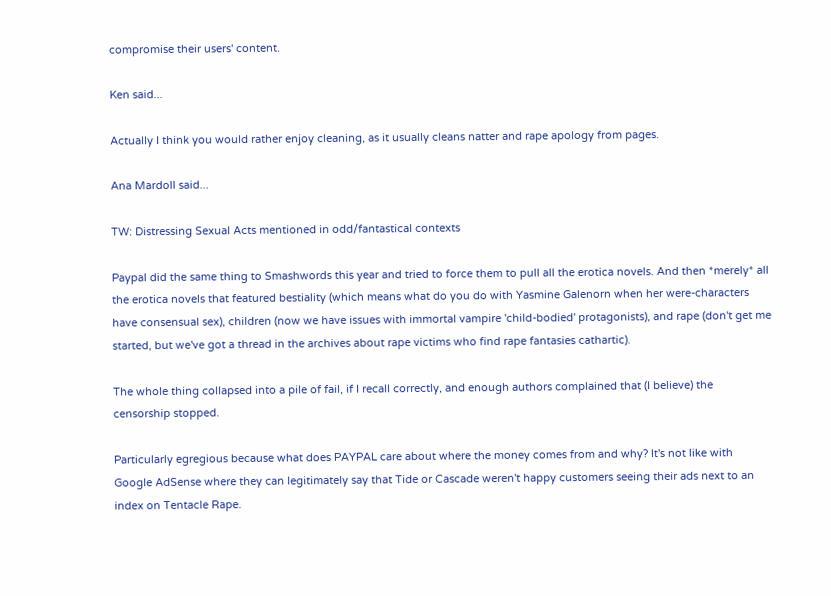compromise their users' content.

Ken said...

Actually I think you would rather enjoy cleaning, as it usually cleans natter and rape apology from pages.

Ana Mardoll said...

TW: Distressing Sexual Acts mentioned in odd/fantastical contexts

Paypal did the same thing to Smashwords this year and tried to force them to pull all the erotica novels. And then *merely* all the erotica novels that featured bestiality (which means what do you do with Yasmine Galenorn when her were-characters have consensual sex), children (now we have issues with immortal vampire 'child-bodied' protagonists), and rape (don't get me started, but we've got a thread in the archives about rape victims who find rape fantasies cathartic).

The whole thing collapsed into a pile of fail, if I recall correctly, and enough authors complained that (I believe) the censorship stopped.

Particularly egregious because what does PAYPAL care about where the money comes from and why? It's not like with Google AdSense where they can legitimately say that Tide or Cascade weren't happy customers seeing their ads next to an index on Tentacle Rape.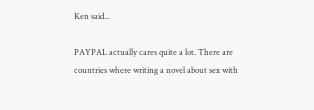Ken said...

PAYPAL actually cares quite a lot. There are countries where writing a novel about sex with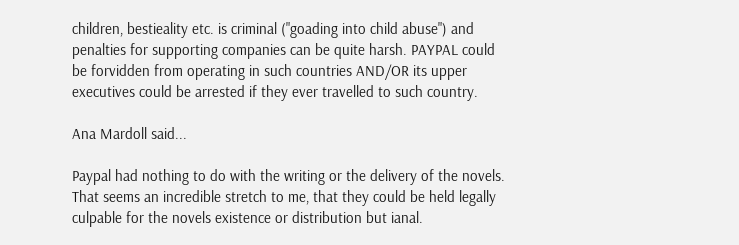children, bestieality etc. is criminal ("goading into child abuse") and penalties for supporting companies can be quite harsh. PAYPAL could be forvidden from operating in such countries AND/OR its upper executives could be arrested if they ever travelled to such country.

Ana Mardoll said...

Paypal had nothing to do with the writing or the delivery of the novels. That seems an incredible stretch to me, that they could be held legally culpable for the novels existence or distribution but ianal.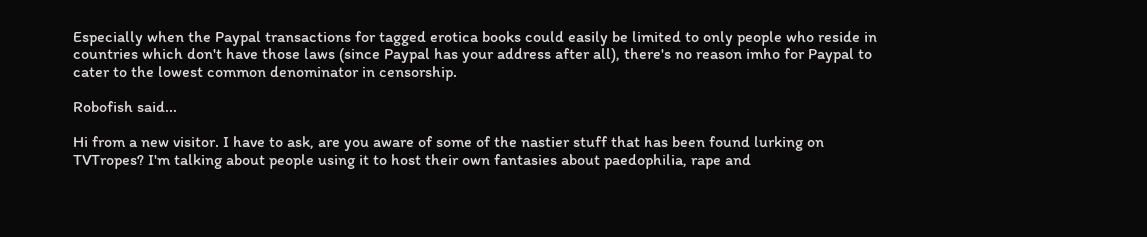Especially when the Paypal transactions for tagged erotica books could easily be limited to only people who reside in countries which don't have those laws (since Paypal has your address after all), there's no reason imho for Paypal to cater to the lowest common denominator in censorship.

Robofish said...

Hi from a new visitor. I have to ask, are you aware of some of the nastier stuff that has been found lurking on TVTropes? I'm talking about people using it to host their own fantasies about paedophilia, rape and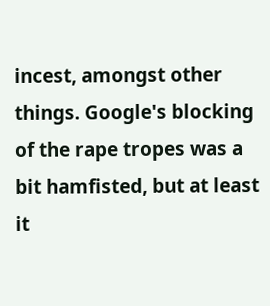incest, amongst other things. Google's blocking of the rape tropes was a bit hamfisted, but at least it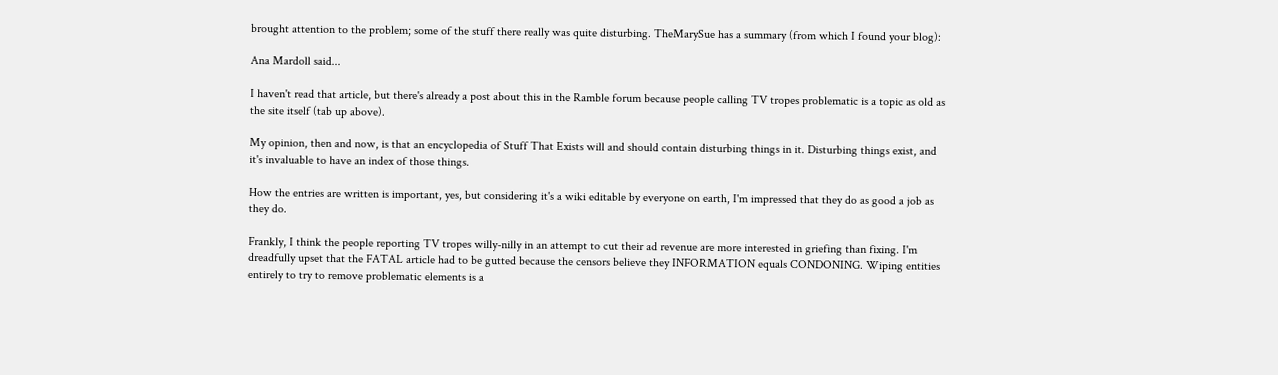brought attention to the problem; some of the stuff there really was quite disturbing. TheMarySue has a summary (from which I found your blog):

Ana Mardoll said...

I haven't read that article, but there's already a post about this in the Ramble forum because people calling TV tropes problematic is a topic as old as the site itself (tab up above).

My opinion, then and now, is that an encyclopedia of Stuff That Exists will and should contain disturbing things in it. Disturbing things exist, and it's invaluable to have an index of those things.

How the entries are written is important, yes, but considering it's a wiki editable by everyone on earth, I'm impressed that they do as good a job as they do.

Frankly, I think the people reporting TV tropes willy-nilly in an attempt to cut their ad revenue are more interested in griefing than fixing. I'm dreadfully upset that the FATAL article had to be gutted because the censors believe they INFORMATION equals CONDONING. Wiping entities entirely to try to remove problematic elements is a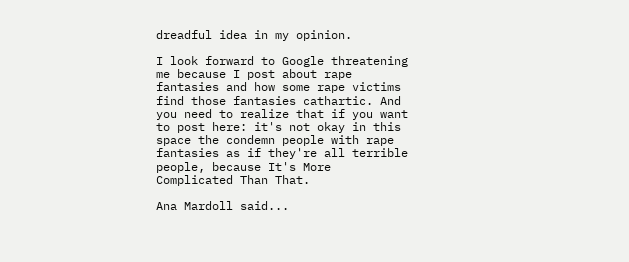dreadful idea in my opinion.

I look forward to Google threatening me because I post about rape fantasies and how some rape victims find those fantasies cathartic. And you need to realize that if you want to post here: it's not okay in this space the condemn people with rape fantasies as if they're all terrible people, because It's More Complicated Than That.

Ana Mardoll said...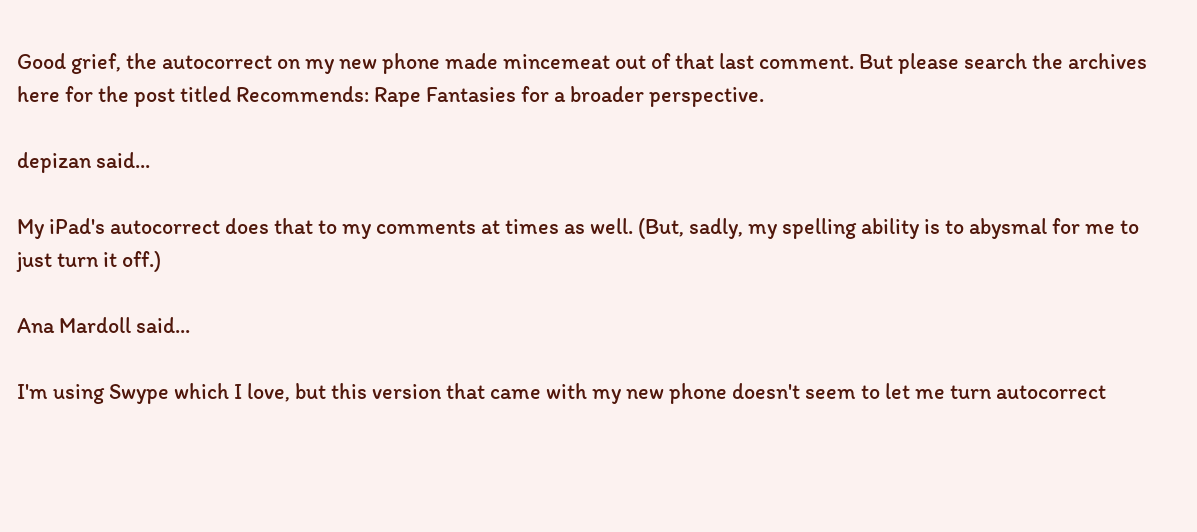Good grief, the autocorrect on my new phone made mincemeat out of that last comment. But please search the archives here for the post titled Recommends: Rape Fantasies for a broader perspective.

depizan said...

My iPad's autocorrect does that to my comments at times as well. (But, sadly, my spelling ability is to abysmal for me to just turn it off.)

Ana Mardoll said...

I'm using Swype which I love, but this version that came with my new phone doesn't seem to let me turn autocorrect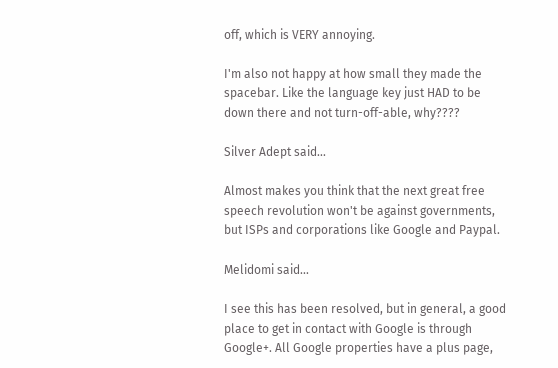off, which is VERY annoying.

I'm also not happy at how small they made the spacebar. Like the language key just HAD to be down there and not turn-off-able, why????

Silver Adept said...

Almost makes you think that the next great free speech revolution won't be against governments, but ISPs and corporations like Google and Paypal.

Melidomi said...

I see this has been resolved, but in general, a good place to get in contact with Google is through Google+. All Google properties have a plus page,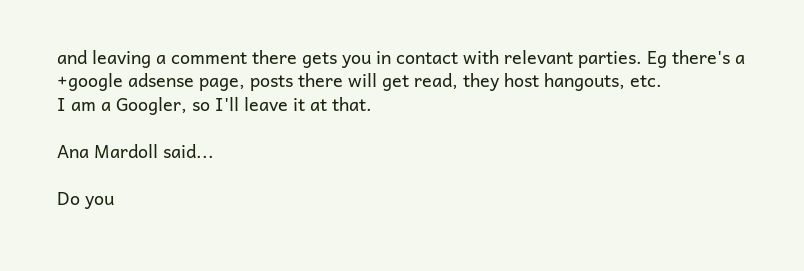and leaving a comment there gets you in contact with relevant parties. Eg there's a +google adsense page, posts there will get read, they host hangouts, etc.
I am a Googler, so I'll leave it at that.

Ana Mardoll said...

Do you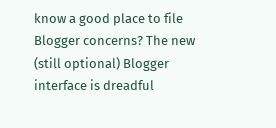know a good place to file Blogger concerns? The new (still optional) Blogger interface is dreadful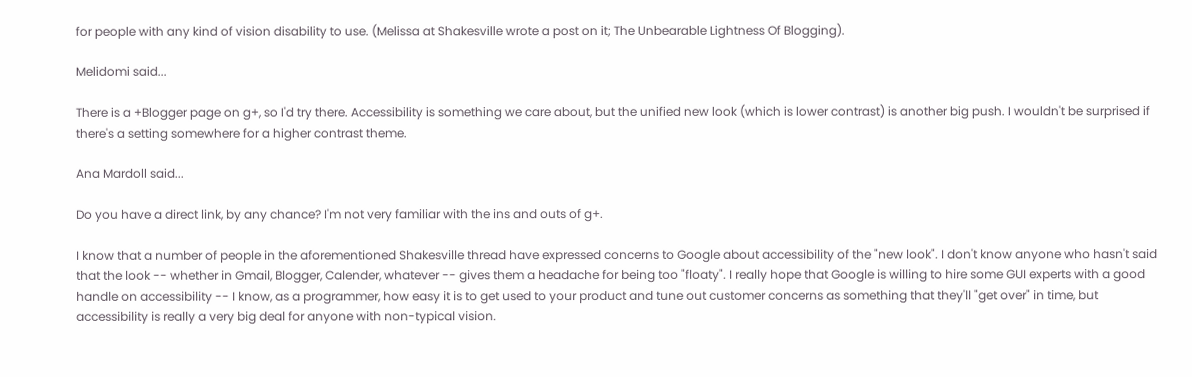for people with any kind of vision disability to use. (Melissa at Shakesville wrote a post on it; The Unbearable Lightness Of Blogging).

Melidomi said...

There is a +Blogger page on g+, so I'd try there. Accessibility is something we care about, but the unified new look (which is lower contrast) is another big push. I wouldn't be surprised if there's a setting somewhere for a higher contrast theme.

Ana Mardoll said...

Do you have a direct link, by any chance? I'm not very familiar with the ins and outs of g+.

I know that a number of people in the aforementioned Shakesville thread have expressed concerns to Google about accessibility of the "new look". I don't know anyone who hasn't said that the look -- whether in Gmail, Blogger, Calender, whatever -- gives them a headache for being too "floaty". I really hope that Google is willing to hire some GUI experts with a good handle on accessibility -- I know, as a programmer, how easy it is to get used to your product and tune out customer concerns as something that they'll "get over" in time, but accessibility is really a very big deal for anyone with non-typical vision.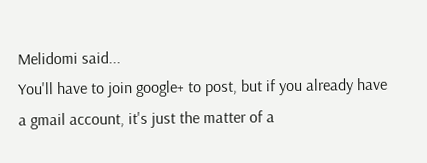Melidomi said...
You'll have to join google+ to post, but if you already have a gmail account, it's just the matter of a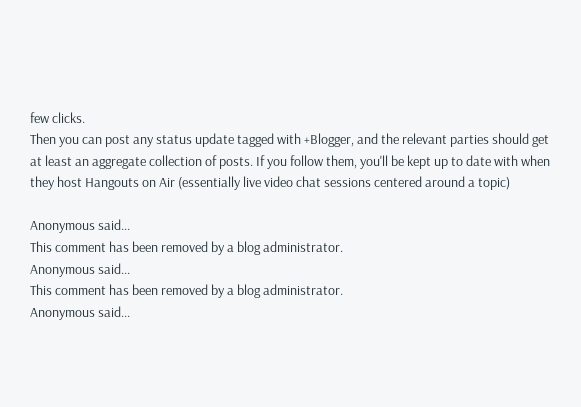few clicks.
Then you can post any status update tagged with +Blogger, and the relevant parties should get at least an aggregate collection of posts. If you follow them, you'll be kept up to date with when they host Hangouts on Air (essentially live video chat sessions centered around a topic)

Anonymous said...
This comment has been removed by a blog administrator.
Anonymous said...
This comment has been removed by a blog administrator.
Anonymous said...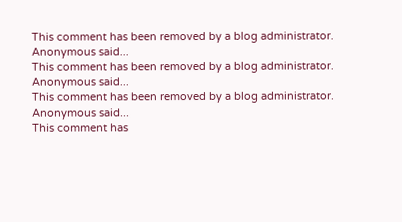This comment has been removed by a blog administrator.
Anonymous said...
This comment has been removed by a blog administrator.
Anonymous said...
This comment has been removed by a blog administrator.
Anonymous said...
This comment has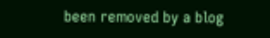been removed by a blog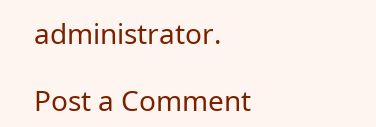administrator.

Post a Comment